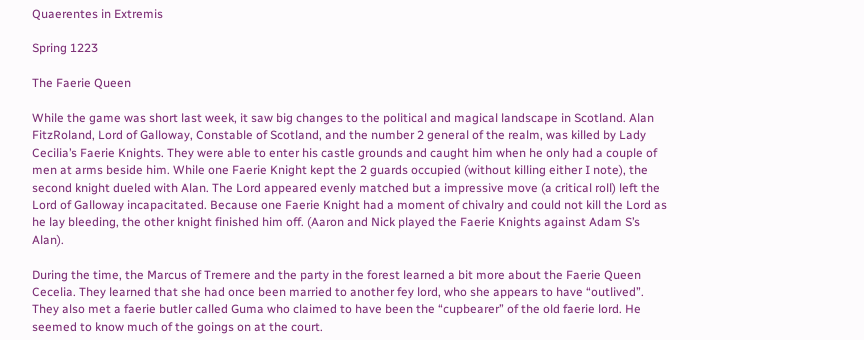Quaerentes in Extremis

Spring 1223

The Faerie Queen

While the game was short last week, it saw big changes to the political and magical landscape in Scotland. Alan FitzRoland, Lord of Galloway, Constable of Scotland, and the number 2 general of the realm, was killed by Lady Cecilia’s Faerie Knights. They were able to enter his castle grounds and caught him when he only had a couple of men at arms beside him. While one Faerie Knight kept the 2 guards occupied (without killing either I note), the second knight dueled with Alan. The Lord appeared evenly matched but a impressive move (a critical roll) left the Lord of Galloway incapacitated. Because one Faerie Knight had a moment of chivalry and could not kill the Lord as he lay bleeding, the other knight finished him off. (Aaron and Nick played the Faerie Knights against Adam S’s Alan).

During the time, the Marcus of Tremere and the party in the forest learned a bit more about the Faerie Queen Cecelia. They learned that she had once been married to another fey lord, who she appears to have “outlived”. They also met a faerie butler called Guma who claimed to have been the “cupbearer” of the old faerie lord. He seemed to know much of the goings on at the court.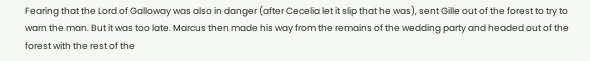Fearing that the Lord of Galloway was also in danger (after Cecelia let it slip that he was), sent Gille out of the forest to try to warn the man. But it was too late. Marcus then made his way from the remains of the wedding party and headed out of the forest with the rest of the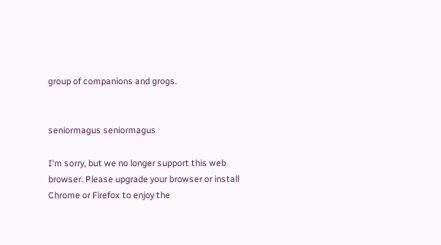group of companions and grogs.


seniormagus seniormagus

I'm sorry, but we no longer support this web browser. Please upgrade your browser or install Chrome or Firefox to enjoy the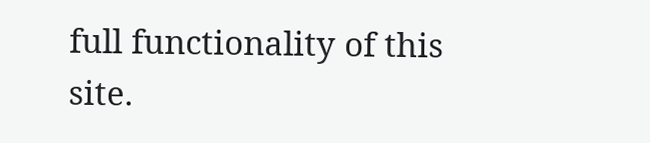full functionality of this site.